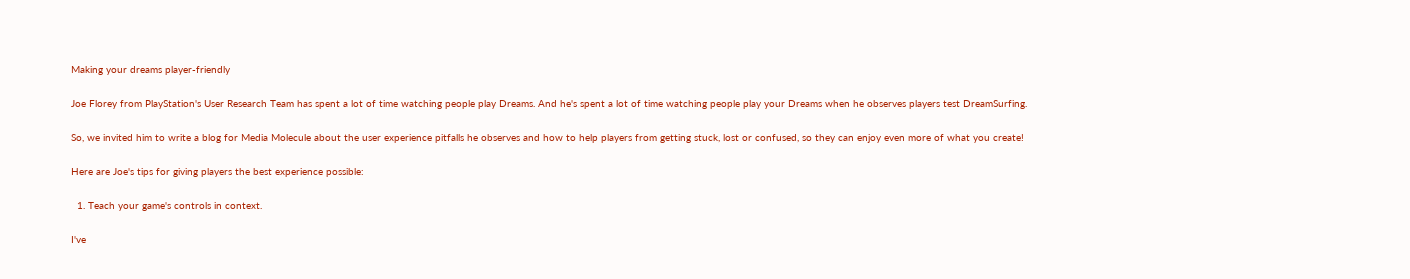Making your dreams player-friendly

Joe Florey from PlayStation's User Research Team has spent a lot of time watching people play Dreams. And he's spent a lot of time watching people play your Dreams when he observes players test DreamSurfing.

So, we invited him to write a blog for Media Molecule about the user experience pitfalls he observes and how to help players from getting stuck, lost or confused, so they can enjoy even more of what you create!

Here are Joe's tips for giving players the best experience possible:

  1. Teach your game's controls in context.

I've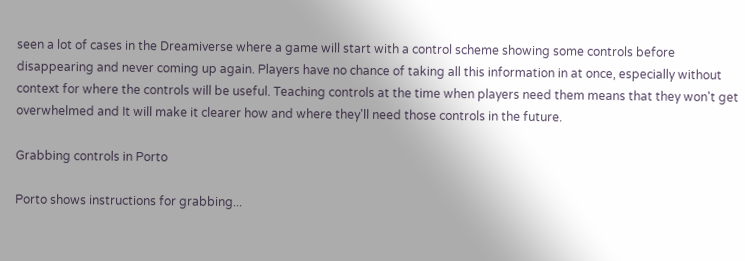seen a lot of cases in the Dreamiverse where a game will start with a control scheme showing some controls before disappearing and never coming up again. Players have no chance of taking all this information in at once, especially without context for where the controls will be useful. Teaching controls at the time when players need them means that they won't get overwhelmed and It will make it clearer how and where they'll need those controls in the future.

Grabbing controls in Porto

Porto shows instructions for grabbing...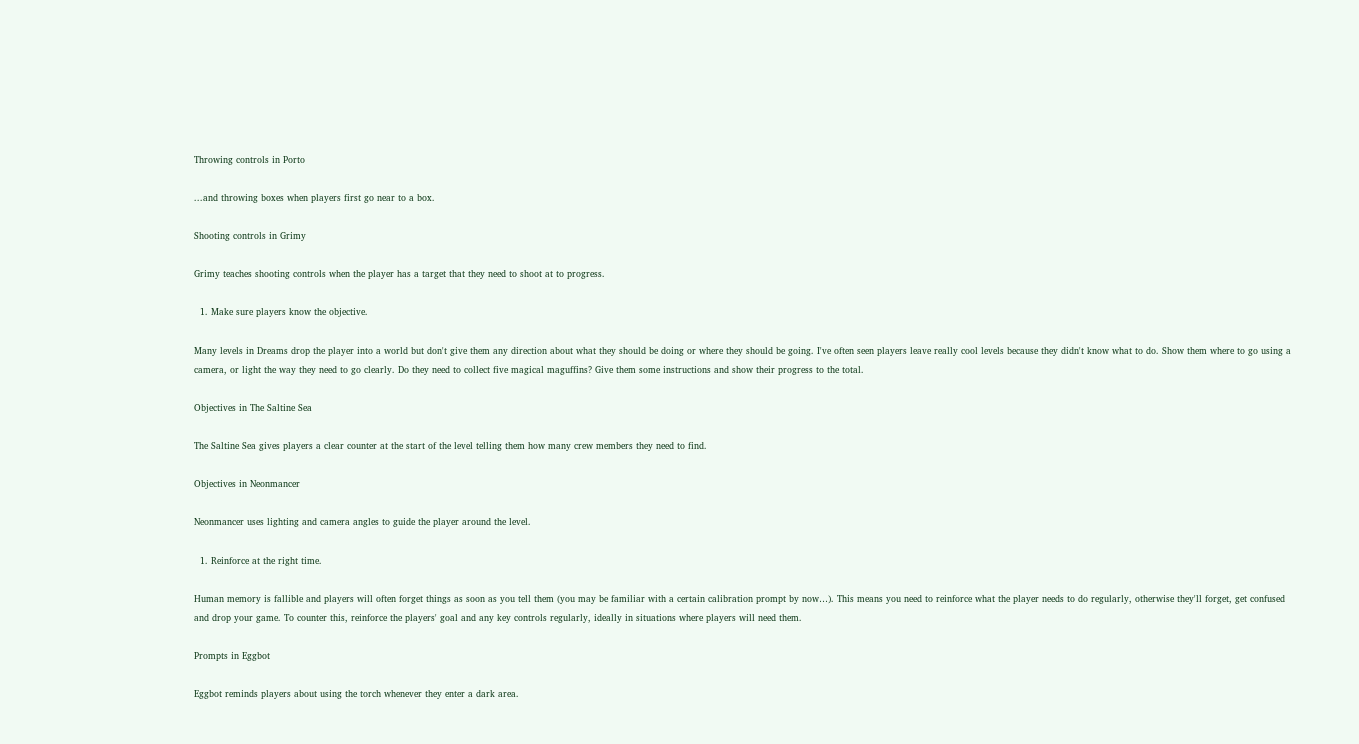Throwing controls in Porto

...and throwing boxes when players first go near to a box.

Shooting controls in Grimy

Grimy teaches shooting controls when the player has a target that they need to shoot at to progress.

  1. Make sure players know the objective.

Many levels in Dreams drop the player into a world but don't give them any direction about what they should be doing or where they should be going. I've often seen players leave really cool levels because they didn't know what to do. Show them where to go using a camera, or light the way they need to go clearly. Do they need to collect five magical maguffins? Give them some instructions and show their progress to the total.

Objectives in The Saltine Sea

The Saltine Sea gives players a clear counter at the start of the level telling them how many crew members they need to find.

Objectives in Neonmancer

Neonmancer uses lighting and camera angles to guide the player around the level.

  1. Reinforce at the right time.

Human memory is fallible and players will often forget things as soon as you tell them (you may be familiar with a certain calibration prompt by now…). This means you need to reinforce what the player needs to do regularly, otherwise they'll forget, get confused and drop your game. To counter this, reinforce the players' goal and any key controls regularly, ideally in situations where players will need them.

Prompts in Eggbot

Eggbot reminds players about using the torch whenever they enter a dark area.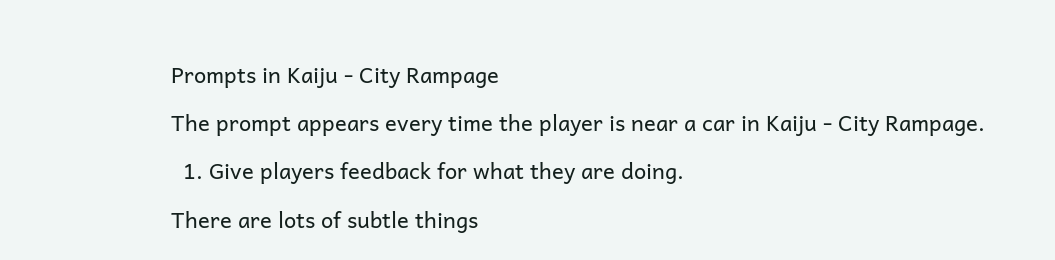Prompts in Kaiju - City Rampage

The prompt appears every time the player is near a car in Kaiju - City Rampage.

  1. Give players feedback for what they are doing.

There are lots of subtle things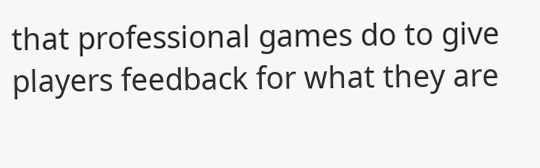that professional games do to give players feedback for what they are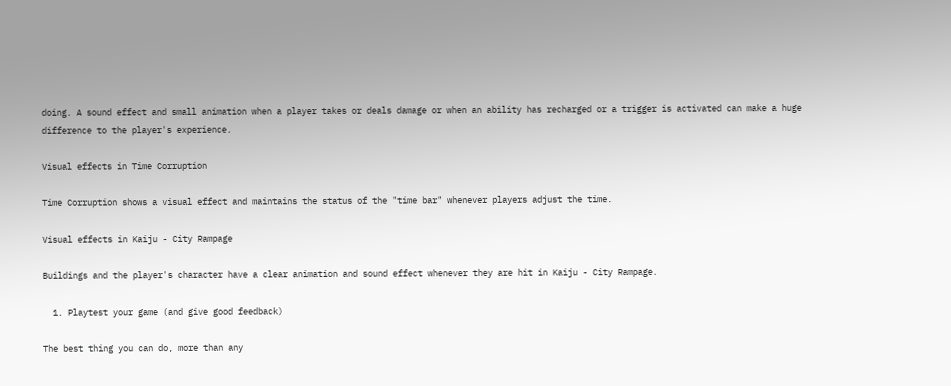doing. A sound effect and small animation when a player takes or deals damage or when an ability has recharged or a trigger is activated can make a huge difference to the player's experience.

Visual effects in Time Corruption

Time Corruption shows a visual effect and maintains the status of the "time bar" whenever players adjust the time.

Visual effects in Kaiju - City Rampage

Buildings and the player's character have a clear animation and sound effect whenever they are hit in Kaiju - City Rampage.

  1. Playtest your game (and give good feedback)

The best thing you can do, more than any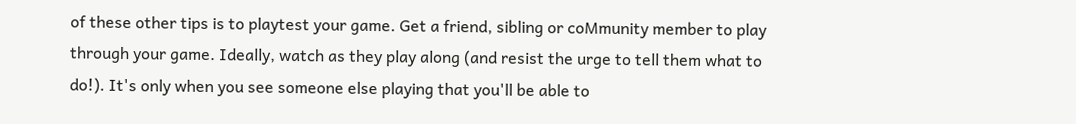of these other tips is to playtest your game. Get a friend, sibling or coMmunity member to play through your game. Ideally, watch as they play along (and resist the urge to tell them what to do!). It's only when you see someone else playing that you'll be able to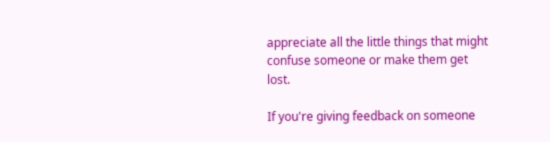appreciate all the little things that might confuse someone or make them get lost.

If you're giving feedback on someone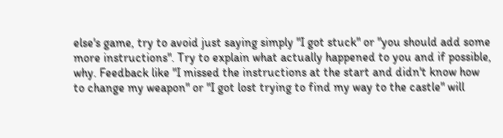else's game, try to avoid just saying simply "I got stuck" or "you should add some more instructions". Try to explain what actually happened to you and if possible, why. Feedback like "I missed the instructions at the start and didn't know how to change my weapon" or "I got lost trying to find my way to the castle" will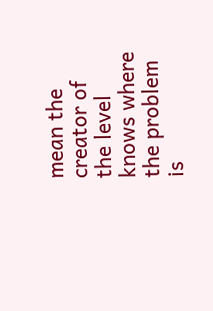mean the creator of the level knows where the problem is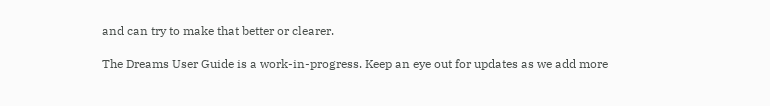and can try to make that better or clearer.

The Dreams User Guide is a work-in-progress. Keep an eye out for updates as we add more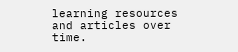learning resources and articles over time.